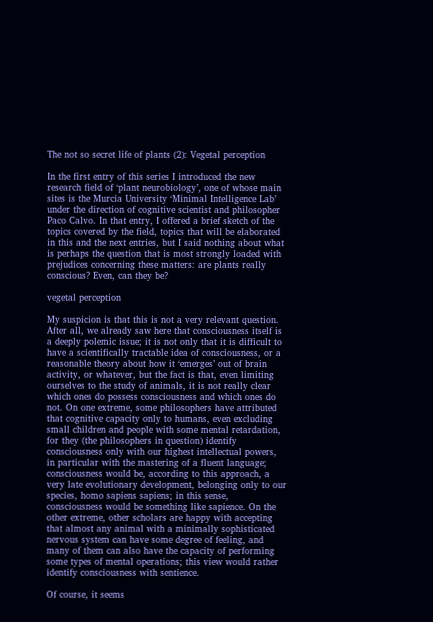The not so secret life of plants (2): Vegetal perception

In the first entry of this series I introduced the new research field of ‘plant neurobiology’, one of whose main sites is the Murcia University ‘Minimal Intelligence Lab’ under the direction of cognitive scientist and philosopher Paco Calvo. In that entry, I offered a brief sketch of the topics covered by the field, topics that will be elaborated in this and the next entries, but I said nothing about what is perhaps the question that is most strongly loaded with prejudices concerning these matters: are plants really conscious? Even, can they be?

vegetal perception

My suspicion is that this is not a very relevant question. After all, we already saw here that consciousness itself is a deeply polemic issue; it is not only that it is difficult to have a scientifically tractable idea of consciousness, or a reasonable theory about how it ‘emerges’ out of brain activity, or whatever, but the fact is that, even limiting ourselves to the study of animals, it is not really clear which ones do possess consciousness and which ones do not. On one extreme, some philosophers have attributed that cognitive capacity only to humans, even excluding small children and people with some mental retardation, for they (the philosophers in question) identify consciousness only with our highest intellectual powers, in particular with the mastering of a fluent language; consciousness would be, according to this approach, a very late evolutionary development, belonging only to our species, homo sapiens sapiens; in this sense, consciousness would be something like sapience. On the other extreme, other scholars are happy with accepting that almost any animal with a minimally sophisticated nervous system can have some degree of feeling, and many of them can also have the capacity of performing some types of mental operations; this view would rather identify consciousness with sentience.

Of course, it seems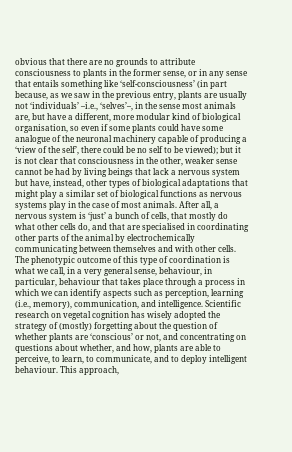obvious that there are no grounds to attribute consciousness to plants in the former sense, or in any sense that entails something like ‘self-consciousness’ (in part because, as we saw in the previous entry, plants are usually not ‘individuals’ –i.e., ‘selves’–, in the sense most animals are, but have a different, more modular kind of biological organisation, so even if some plants could have some analogue of the neuronal machinery capable of producing a ‘view of the self’, there could be no self to be viewed); but it is not clear that consciousness in the other, weaker sense cannot be had by living beings that lack a nervous system but have, instead, other types of biological adaptations that might play a similar set of biological functions as nervous systems play in the case of most animals. After all, a nervous system is ‘just’ a bunch of cells, that mostly do what other cells do, and that are specialised in coordinating other parts of the animal by electrochemically communicating between themselves and with other cells. The phenotypic outcome of this type of coordination is what we call, in a very general sense, behaviour, in particular, behaviour that takes place through a process in which we can identify aspects such as perception, learning (i.e., memory), communication, and intelligence. Scientific research on vegetal cognition has wisely adopted the strategy of (mostly) forgetting about the question of whether plants are ‘conscious’ or not, and concentrating on questions about whether, and how, plants are able to perceive, to learn, to communicate, and to deploy intelligent behaviour. This approach,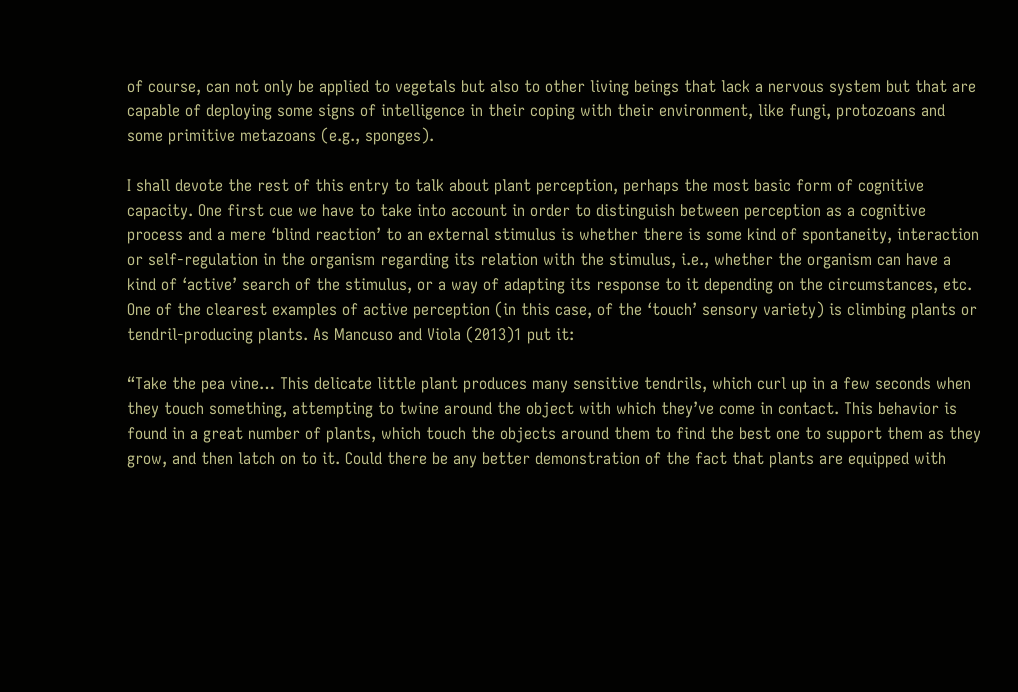of course, can not only be applied to vegetals but also to other living beings that lack a nervous system but that are capable of deploying some signs of intelligence in their coping with their environment, like fungi, protozoans and some primitive metazoans (e.g., sponges).

I shall devote the rest of this entry to talk about plant perception, perhaps the most basic form of cognitive capacity. One first cue we have to take into account in order to distinguish between perception as a cognitive process and a mere ‘blind reaction’ to an external stimulus is whether there is some kind of spontaneity, interaction or self-regulation in the organism regarding its relation with the stimulus, i.e., whether the organism can have a kind of ‘active’ search of the stimulus, or a way of adapting its response to it depending on the circumstances, etc. One of the clearest examples of active perception (in this case, of the ‘touch’ sensory variety) is climbing plants or tendril-producing plants. As Mancuso and Viola (2013)1 put it:

“Take the pea vine… This delicate little plant produces many sensitive tendrils, which curl up in a few seconds when they touch something, attempting to twine around the object with which they’ve come in contact. This behavior is found in a great number of plants, which touch the objects around them to find the best one to support them as they grow, and then latch on to it. Could there be any better demonstration of the fact that plants are equipped with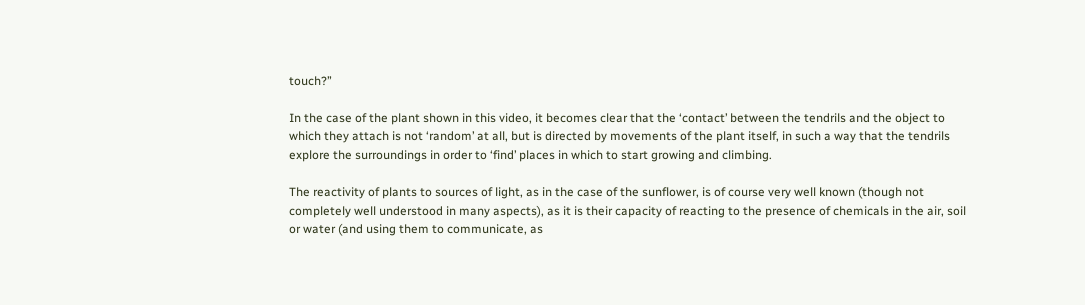touch?”

In the case of the plant shown in this video, it becomes clear that the ‘contact’ between the tendrils and the object to which they attach is not ‘random’ at all, but is directed by movements of the plant itself, in such a way that the tendrils explore the surroundings in order to ‘find’ places in which to start growing and climbing.

The reactivity of plants to sources of light, as in the case of the sunflower, is of course very well known (though not completely well understood in many aspects), as it is their capacity of reacting to the presence of chemicals in the air, soil or water (and using them to communicate, as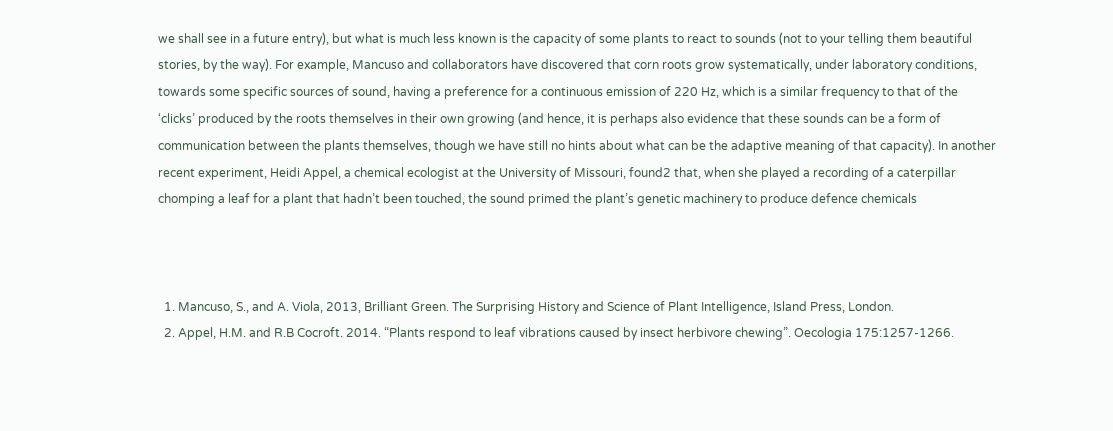we shall see in a future entry), but what is much less known is the capacity of some plants to react to sounds (not to your telling them beautiful stories, by the way). For example, Mancuso and collaborators have discovered that corn roots grow systematically, under laboratory conditions, towards some specific sources of sound, having a preference for a continuous emission of 220 Hz, which is a similar frequency to that of the ‘clicks’ produced by the roots themselves in their own growing (and hence, it is perhaps also evidence that these sounds can be a form of communication between the plants themselves, though we have still no hints about what can be the adaptive meaning of that capacity). In another recent experiment, Heidi Appel, a chemical ecologist at the University of Missouri, found2 that, when she played a recording of a caterpillar chomping a leaf for a plant that hadn’t been touched, the sound primed the plant’s genetic machinery to produce defence chemicals



  1. Mancuso, S., and A. Viola, 2013, Brilliant Green. The Surprising History and Science of Plant Intelligence, Island Press, London.
  2. Appel, H.M. and R.B Cocroft. 2014. “Plants respond to leaf vibrations caused by insect herbivore chewing”. Oecologia 175:1257-1266.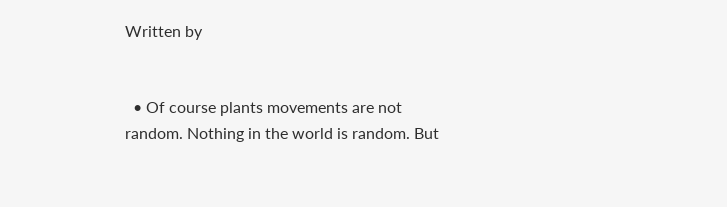Written by


  • Of course plants movements are not random. Nothing in the world is random. But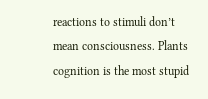reactions to stimuli don’t mean consciousness. Plants cognition is the most stupid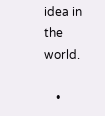idea in the world.

    •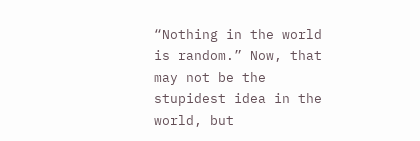“Nothing in the world is random.” Now, that may not be the stupidest idea in the world, but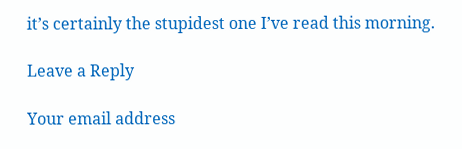it’s certainly the stupidest one I’ve read this morning.

Leave a Reply

Your email address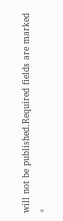will not be published.Required fields are marked *